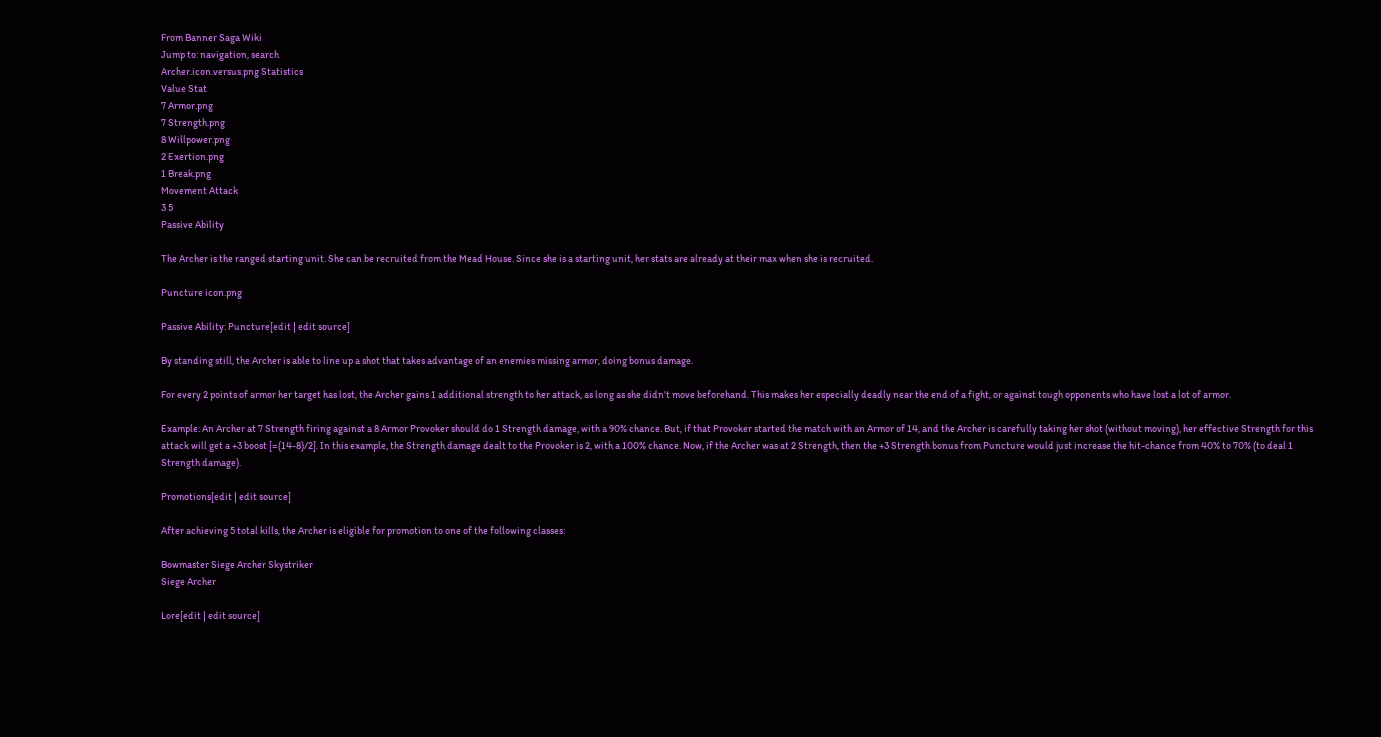From Banner Saga Wiki
Jump to: navigation, search
Archer.icon.versus.png Statistics
Value Stat
7 Armor.png
7 Strength.png
8 Willpower.png
2 Exertion.png
1 Break.png
Movement Attack
3 5
Passive Ability

The Archer is the ranged starting unit. She can be recruited from the Mead House. Since she is a starting unit, her stats are already at their max when she is recruited.

Puncture icon.png

Passive Ability: Puncture[edit | edit source]

By standing still, the Archer is able to line up a shot that takes advantage of an enemies missing armor, doing bonus damage.

For every 2 points of armor her target has lost, the Archer gains 1 additional strength to her attack, as long as she didn't move beforehand. This makes her especially deadly near the end of a fight, or against tough opponents who have lost a lot of armor.

Example: An Archer at 7 Strength firing against a 8 Armor Provoker should do 1 Strength damage, with a 90% chance. But, if that Provoker started the match with an Armor of 14, and the Archer is carefully taking her shot (without moving), her effective Strength for this attack will get a +3 boost [=(14-8)/2]. In this example, the Strength damage dealt to the Provoker is 2, with a 100% chance. Now, if the Archer was at 2 Strength, then the +3 Strength bonus from Puncture would just increase the hit-chance from 40% to 70% (to deal 1 Strength damage).

Promotions[edit | edit source]

After achieving 5 total kills, the Archer is eligible for promotion to one of the following classes:

Bowmaster Siege Archer Skystriker
Siege Archer

Lore[edit | edit source]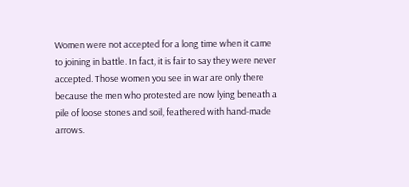Women were not accepted for a long time when it came to joining in battle. In fact, it is fair to say they were never accepted. Those women you see in war are only there because the men who protested are now lying beneath a pile of loose stones and soil, feathered with hand-made arrows.